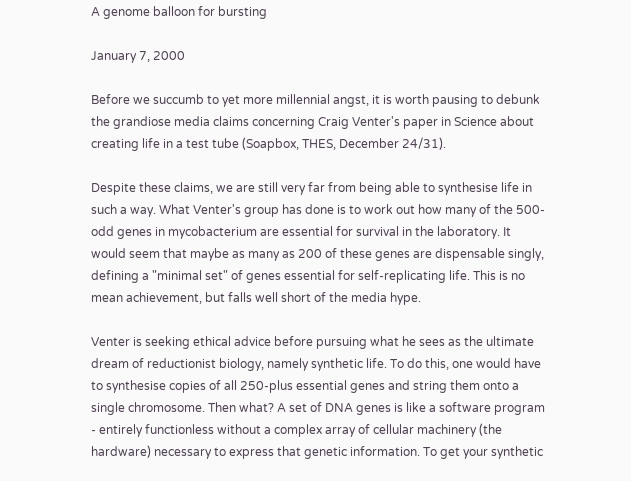A genome balloon for bursting

January 7, 2000

Before we succumb to yet more millennial angst, it is worth pausing to debunk the grandiose media claims concerning Craig Venter's paper in Science about creating life in a test tube (Soapbox, THES, December 24/31).

Despite these claims, we are still very far from being able to synthesise life in such a way. What Venter's group has done is to work out how many of the 500-odd genes in mycobacterium are essential for survival in the laboratory. It would seem that maybe as many as 200 of these genes are dispensable singly, defining a "minimal set" of genes essential for self-replicating life. This is no mean achievement, but falls well short of the media hype.

Venter is seeking ethical advice before pursuing what he sees as the ultimate dream of reductionist biology, namely synthetic life. To do this, one would have to synthesise copies of all 250-plus essential genes and string them onto a single chromosome. Then what? A set of DNA genes is like a software program - entirely functionless without a complex array of cellular machinery (the hardware) necessary to express that genetic information. To get your synthetic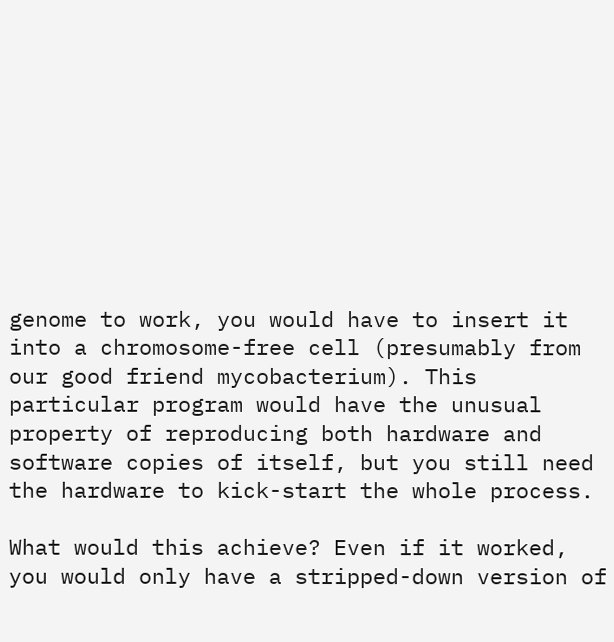genome to work, you would have to insert it into a chromosome-free cell (presumably from our good friend mycobacterium). This particular program would have the unusual property of reproducing both hardware and software copies of itself, but you still need the hardware to kick-start the whole process.

What would this achieve? Even if it worked, you would only have a stripped-down version of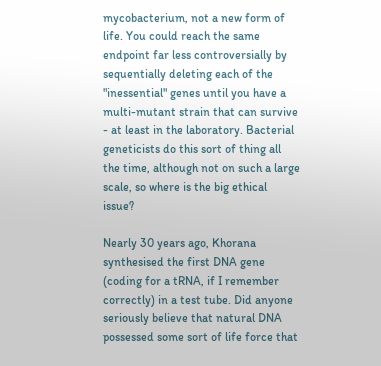mycobacterium, not a new form of life. You could reach the same endpoint far less controversially by sequentially deleting each of the "inessential" genes until you have a multi-mutant strain that can survive - at least in the laboratory. Bacterial geneticists do this sort of thing all the time, although not on such a large scale, so where is the big ethical issue?

Nearly 30 years ago, Khorana synthesised the first DNA gene (coding for a tRNA, if I remember correctly) in a test tube. Did anyone seriously believe that natural DNA possessed some sort of life force that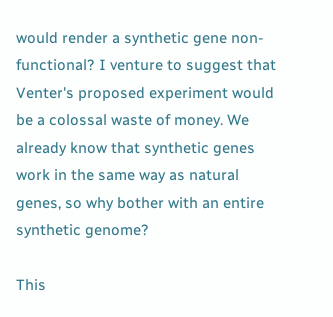would render a synthetic gene non-functional? I venture to suggest that Venter's proposed experiment would be a colossal waste of money. We already know that synthetic genes work in the same way as natural genes, so why bother with an entire synthetic genome?

This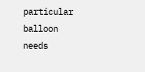particular balloon needs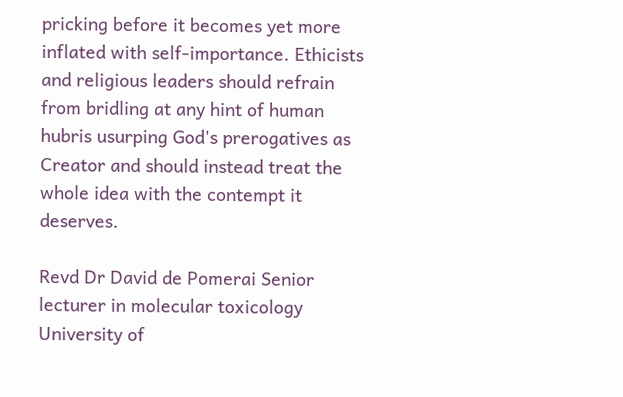pricking before it becomes yet more inflated with self-importance. Ethicists and religious leaders should refrain from bridling at any hint of human hubris usurping God's prerogatives as Creator and should instead treat the whole idea with the contempt it deserves.

Revd Dr David de Pomerai Senior lecturer in molecular toxicology University of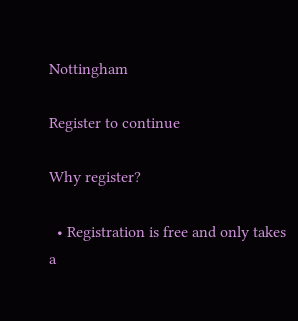Nottingham

Register to continue

Why register?

  • Registration is free and only takes a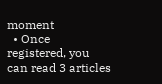moment
  • Once registered, you can read 3 articles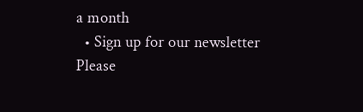a month
  • Sign up for our newsletter
Please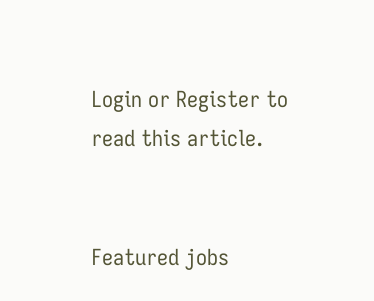Login or Register to read this article.


Featured jobs